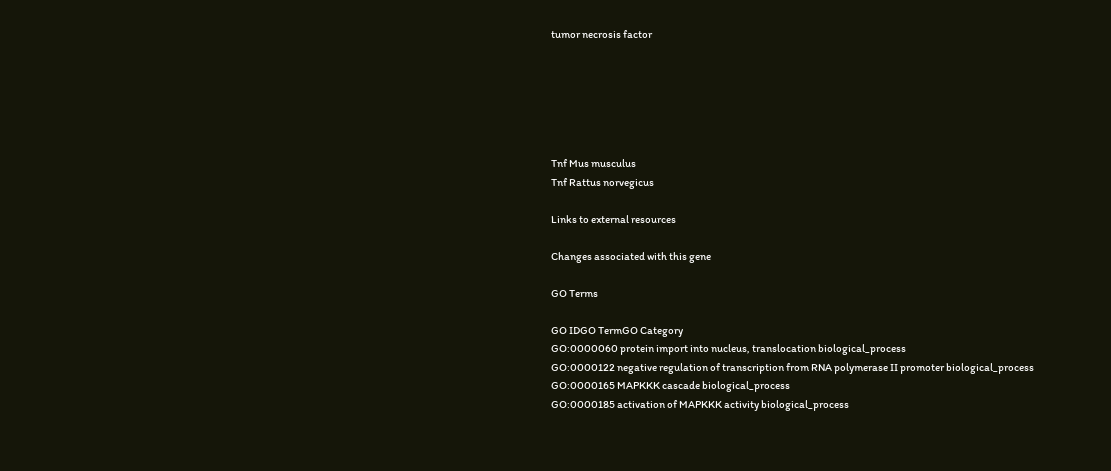tumor necrosis factor






Tnf Mus musculus
Tnf Rattus norvegicus

Links to external resources

Changes associated with this gene

GO Terms

GO IDGO TermGO Category
GO:0000060 protein import into nucleus, translocation biological_process
GO:0000122 negative regulation of transcription from RNA polymerase II promoter biological_process
GO:0000165 MAPKKK cascade biological_process
GO:0000185 activation of MAPKKK activity biological_process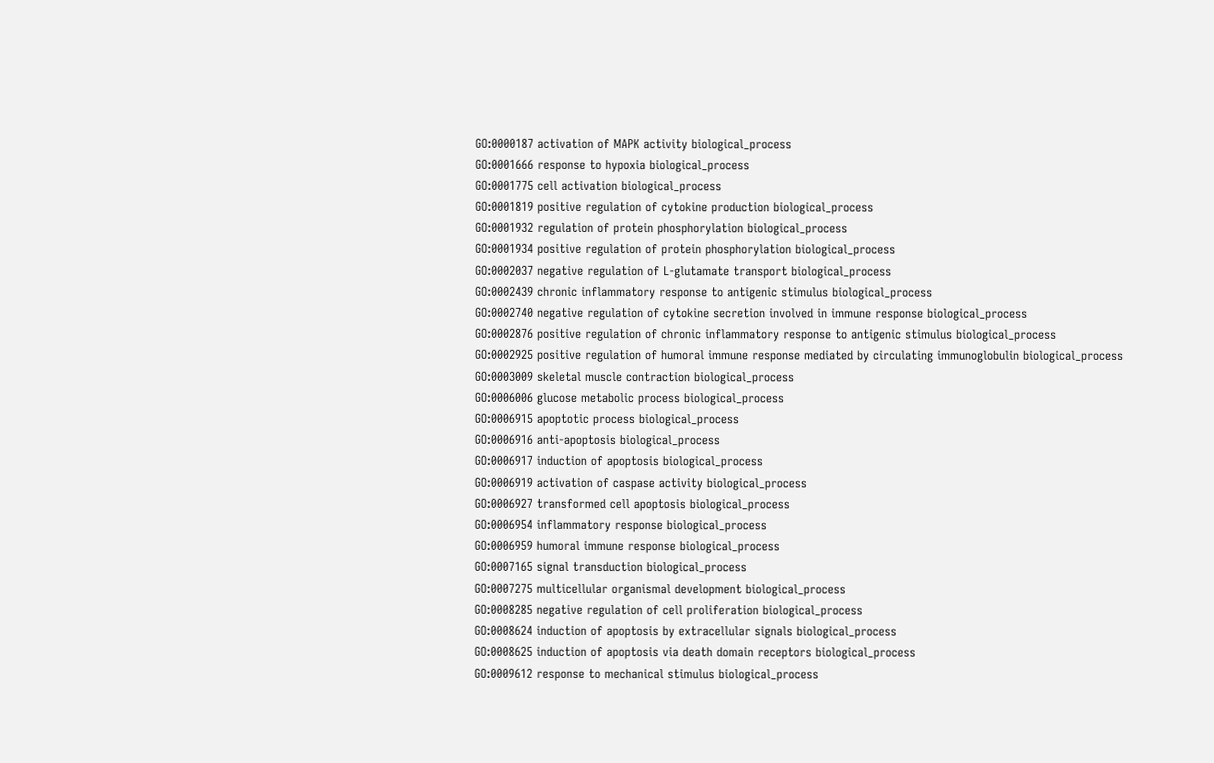GO:0000187 activation of MAPK activity biological_process
GO:0001666 response to hypoxia biological_process
GO:0001775 cell activation biological_process
GO:0001819 positive regulation of cytokine production biological_process
GO:0001932 regulation of protein phosphorylation biological_process
GO:0001934 positive regulation of protein phosphorylation biological_process
GO:0002037 negative regulation of L-glutamate transport biological_process
GO:0002439 chronic inflammatory response to antigenic stimulus biological_process
GO:0002740 negative regulation of cytokine secretion involved in immune response biological_process
GO:0002876 positive regulation of chronic inflammatory response to antigenic stimulus biological_process
GO:0002925 positive regulation of humoral immune response mediated by circulating immunoglobulin biological_process
GO:0003009 skeletal muscle contraction biological_process
GO:0006006 glucose metabolic process biological_process
GO:0006915 apoptotic process biological_process
GO:0006916 anti-apoptosis biological_process
GO:0006917 induction of apoptosis biological_process
GO:0006919 activation of caspase activity biological_process
GO:0006927 transformed cell apoptosis biological_process
GO:0006954 inflammatory response biological_process
GO:0006959 humoral immune response biological_process
GO:0007165 signal transduction biological_process
GO:0007275 multicellular organismal development biological_process
GO:0008285 negative regulation of cell proliferation biological_process
GO:0008624 induction of apoptosis by extracellular signals biological_process
GO:0008625 induction of apoptosis via death domain receptors biological_process
GO:0009612 response to mechanical stimulus biological_process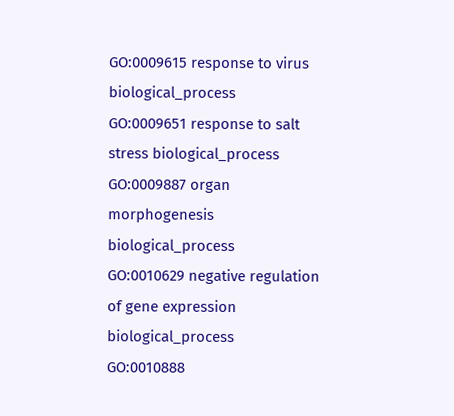GO:0009615 response to virus biological_process
GO:0009651 response to salt stress biological_process
GO:0009887 organ morphogenesis biological_process
GO:0010629 negative regulation of gene expression biological_process
GO:0010888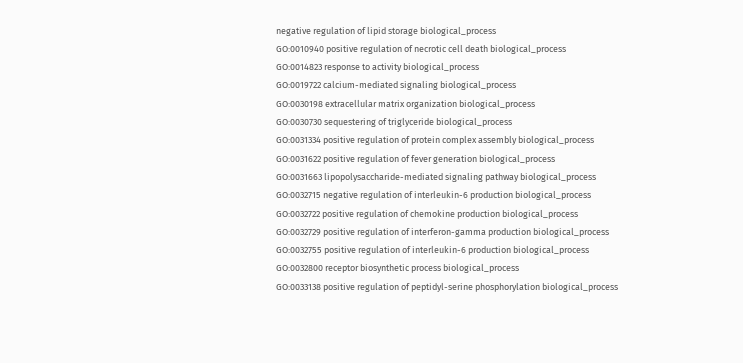negative regulation of lipid storage biological_process
GO:0010940 positive regulation of necrotic cell death biological_process
GO:0014823 response to activity biological_process
GO:0019722 calcium-mediated signaling biological_process
GO:0030198 extracellular matrix organization biological_process
GO:0030730 sequestering of triglyceride biological_process
GO:0031334 positive regulation of protein complex assembly biological_process
GO:0031622 positive regulation of fever generation biological_process
GO:0031663 lipopolysaccharide-mediated signaling pathway biological_process
GO:0032715 negative regulation of interleukin-6 production biological_process
GO:0032722 positive regulation of chemokine production biological_process
GO:0032729 positive regulation of interferon-gamma production biological_process
GO:0032755 positive regulation of interleukin-6 production biological_process
GO:0032800 receptor biosynthetic process biological_process
GO:0033138 positive regulation of peptidyl-serine phosphorylation biological_process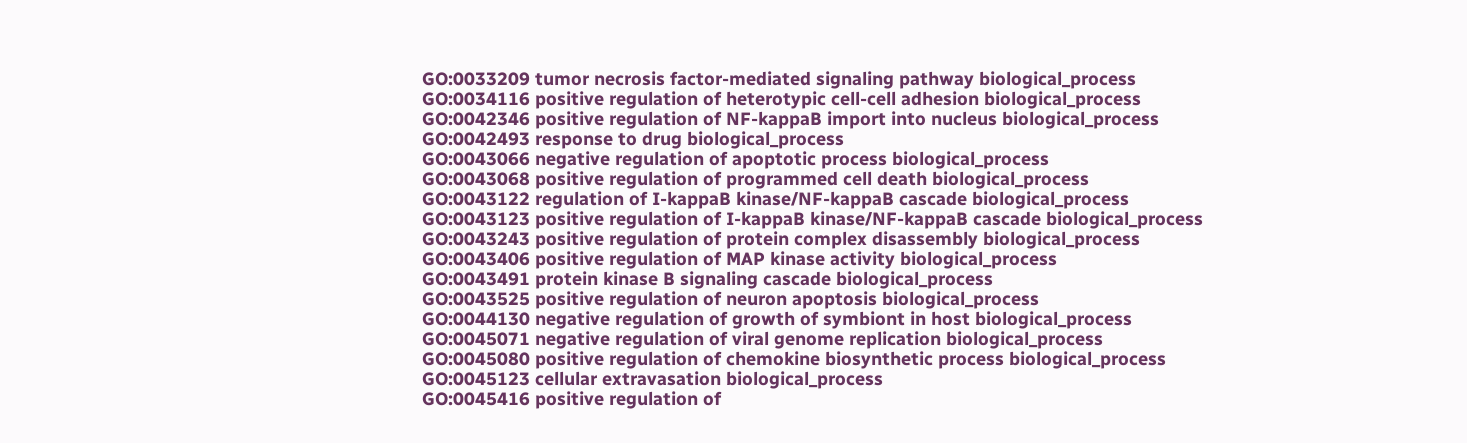GO:0033209 tumor necrosis factor-mediated signaling pathway biological_process
GO:0034116 positive regulation of heterotypic cell-cell adhesion biological_process
GO:0042346 positive regulation of NF-kappaB import into nucleus biological_process
GO:0042493 response to drug biological_process
GO:0043066 negative regulation of apoptotic process biological_process
GO:0043068 positive regulation of programmed cell death biological_process
GO:0043122 regulation of I-kappaB kinase/NF-kappaB cascade biological_process
GO:0043123 positive regulation of I-kappaB kinase/NF-kappaB cascade biological_process
GO:0043243 positive regulation of protein complex disassembly biological_process
GO:0043406 positive regulation of MAP kinase activity biological_process
GO:0043491 protein kinase B signaling cascade biological_process
GO:0043525 positive regulation of neuron apoptosis biological_process
GO:0044130 negative regulation of growth of symbiont in host biological_process
GO:0045071 negative regulation of viral genome replication biological_process
GO:0045080 positive regulation of chemokine biosynthetic process biological_process
GO:0045123 cellular extravasation biological_process
GO:0045416 positive regulation of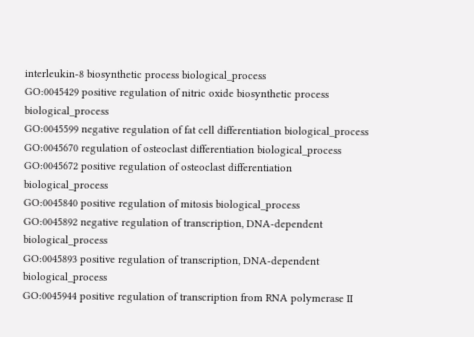interleukin-8 biosynthetic process biological_process
GO:0045429 positive regulation of nitric oxide biosynthetic process biological_process
GO:0045599 negative regulation of fat cell differentiation biological_process
GO:0045670 regulation of osteoclast differentiation biological_process
GO:0045672 positive regulation of osteoclast differentiation biological_process
GO:0045840 positive regulation of mitosis biological_process
GO:0045892 negative regulation of transcription, DNA-dependent biological_process
GO:0045893 positive regulation of transcription, DNA-dependent biological_process
GO:0045944 positive regulation of transcription from RNA polymerase II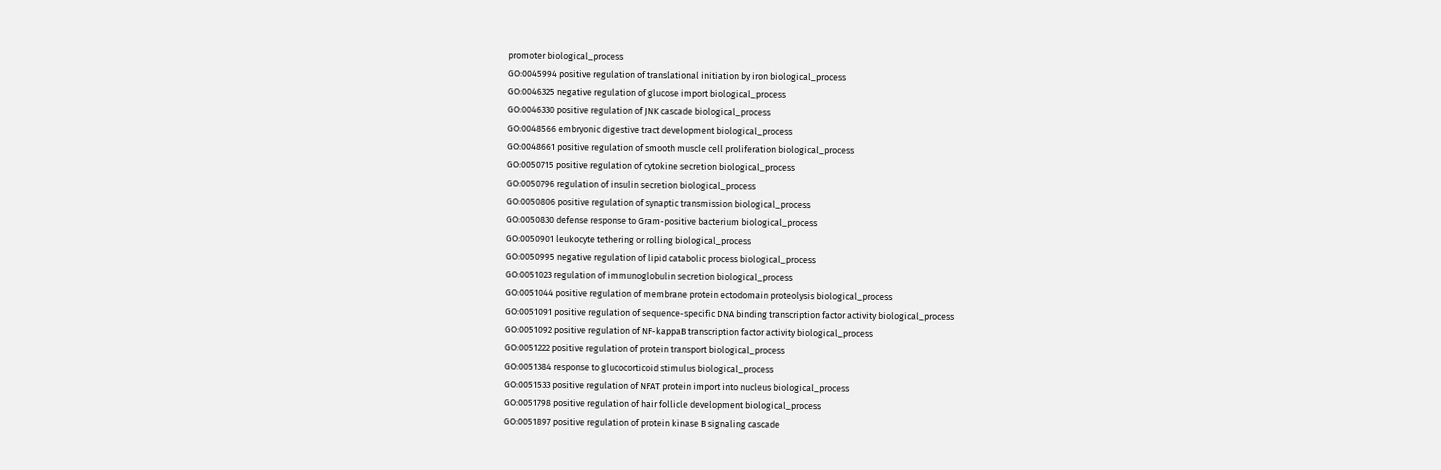promoter biological_process
GO:0045994 positive regulation of translational initiation by iron biological_process
GO:0046325 negative regulation of glucose import biological_process
GO:0046330 positive regulation of JNK cascade biological_process
GO:0048566 embryonic digestive tract development biological_process
GO:0048661 positive regulation of smooth muscle cell proliferation biological_process
GO:0050715 positive regulation of cytokine secretion biological_process
GO:0050796 regulation of insulin secretion biological_process
GO:0050806 positive regulation of synaptic transmission biological_process
GO:0050830 defense response to Gram-positive bacterium biological_process
GO:0050901 leukocyte tethering or rolling biological_process
GO:0050995 negative regulation of lipid catabolic process biological_process
GO:0051023 regulation of immunoglobulin secretion biological_process
GO:0051044 positive regulation of membrane protein ectodomain proteolysis biological_process
GO:0051091 positive regulation of sequence-specific DNA binding transcription factor activity biological_process
GO:0051092 positive regulation of NF-kappaB transcription factor activity biological_process
GO:0051222 positive regulation of protein transport biological_process
GO:0051384 response to glucocorticoid stimulus biological_process
GO:0051533 positive regulation of NFAT protein import into nucleus biological_process
GO:0051798 positive regulation of hair follicle development biological_process
GO:0051897 positive regulation of protein kinase B signaling cascade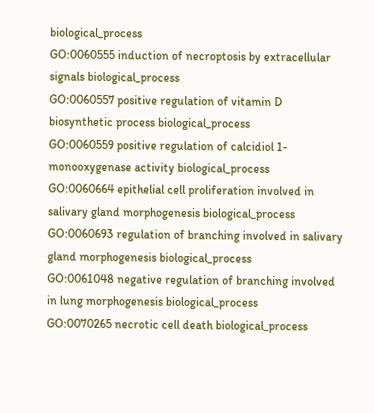biological_process
GO:0060555 induction of necroptosis by extracellular signals biological_process
GO:0060557 positive regulation of vitamin D biosynthetic process biological_process
GO:0060559 positive regulation of calcidiol 1-monooxygenase activity biological_process
GO:0060664 epithelial cell proliferation involved in salivary gland morphogenesis biological_process
GO:0060693 regulation of branching involved in salivary gland morphogenesis biological_process
GO:0061048 negative regulation of branching involved in lung morphogenesis biological_process
GO:0070265 necrotic cell death biological_process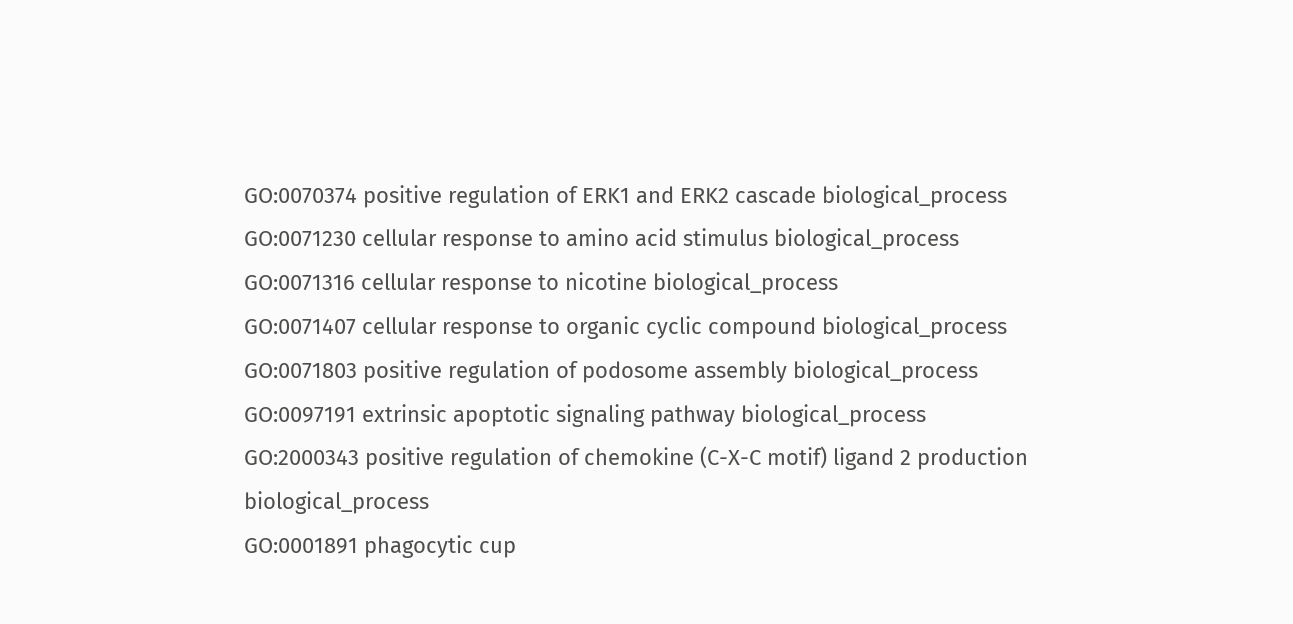GO:0070374 positive regulation of ERK1 and ERK2 cascade biological_process
GO:0071230 cellular response to amino acid stimulus biological_process
GO:0071316 cellular response to nicotine biological_process
GO:0071407 cellular response to organic cyclic compound biological_process
GO:0071803 positive regulation of podosome assembly biological_process
GO:0097191 extrinsic apoptotic signaling pathway biological_process
GO:2000343 positive regulation of chemokine (C-X-C motif) ligand 2 production biological_process
GO:0001891 phagocytic cup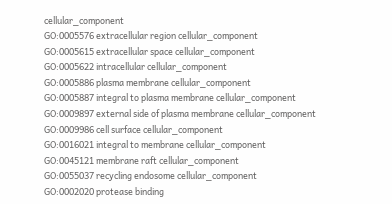cellular_component
GO:0005576 extracellular region cellular_component
GO:0005615 extracellular space cellular_component
GO:0005622 intracellular cellular_component
GO:0005886 plasma membrane cellular_component
GO:0005887 integral to plasma membrane cellular_component
GO:0009897 external side of plasma membrane cellular_component
GO:0009986 cell surface cellular_component
GO:0016021 integral to membrane cellular_component
GO:0045121 membrane raft cellular_component
GO:0055037 recycling endosome cellular_component
GO:0002020 protease binding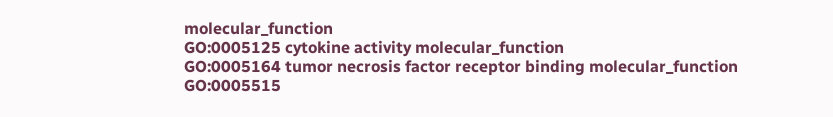molecular_function
GO:0005125 cytokine activity molecular_function
GO:0005164 tumor necrosis factor receptor binding molecular_function
GO:0005515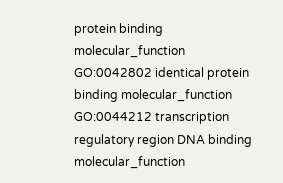protein binding molecular_function
GO:0042802 identical protein binding molecular_function
GO:0044212 transcription regulatory region DNA binding molecular_function